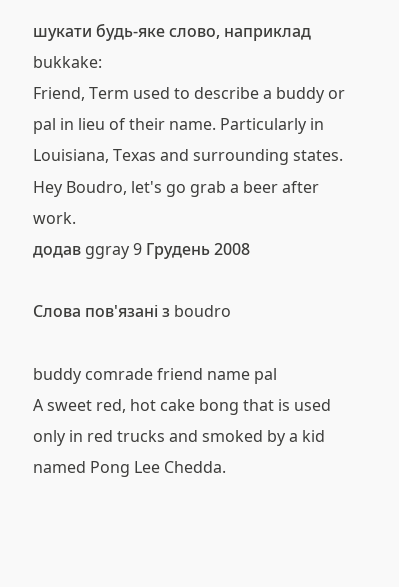шукати будь-яке слово, наприклад bukkake:
Friend, Term used to describe a buddy or pal in lieu of their name. Particularly in Louisiana, Texas and surrounding states.
Hey Boudro, let's go grab a beer after work.
додав ggray 9 Грудень 2008

Слова пов'язані з boudro

buddy comrade friend name pal
A sweet red, hot cake bong that is used only in red trucks and smoked by a kid named Pong Lee Chedda.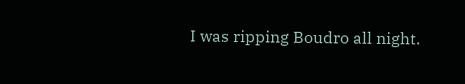I was ripping Boudro all night.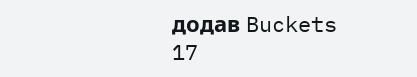додав Buckets 17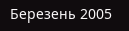Березень 2005